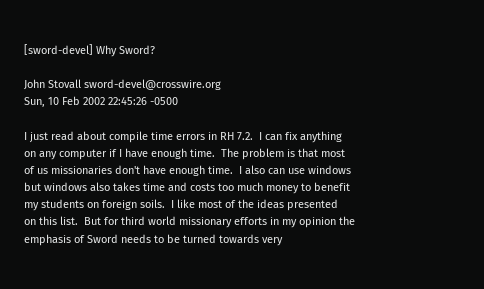[sword-devel] Why Sword?

John Stovall sword-devel@crosswire.org
Sun, 10 Feb 2002 22:45:26 -0500

I just read about compile time errors in RH 7.2.  I can fix anything
on any computer if I have enough time.  The problem is that most
of us missionaries don't have enough time.  I also can use windows
but windows also takes time and costs too much money to benefit
my students on foreign soils.  I like most of the ideas presented
on this list.  But for third world missionary efforts in my opinion the
emphasis of Sword needs to be turned towards very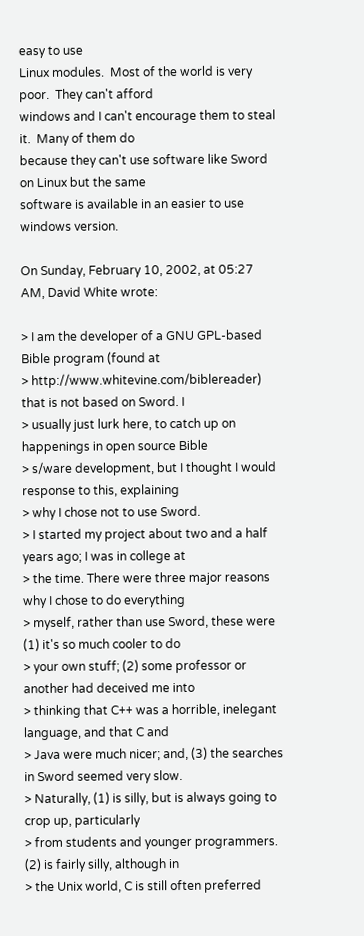easy to use
Linux modules.  Most of the world is very poor.  They can't afford
windows and I can't encourage them to steal it.  Many of them do
because they can't use software like Sword on Linux but the same
software is available in an easier to use windows version.

On Sunday, February 10, 2002, at 05:27 AM, David White wrote:

> I am the developer of a GNU GPL-based Bible program (found at
> http://www.whitevine.com/biblereader) that is not based on Sword. I
> usually just lurk here, to catch up on happenings in open source Bible
> s/ware development, but I thought I would response to this, explaining
> why I chose not to use Sword.
> I started my project about two and a half years ago; I was in college at
> the time. There were three major reasons why I chose to do everything
> myself, rather than use Sword, these were (1) it's so much cooler to do
> your own stuff; (2) some professor or another had deceived me into
> thinking that C++ was a horrible, inelegant language, and that C and
> Java were much nicer; and, (3) the searches in Sword seemed very slow.
> Naturally, (1) is silly, but is always going to crop up, particularly
> from students and younger programmers. (2) is fairly silly, although in
> the Unix world, C is still often preferred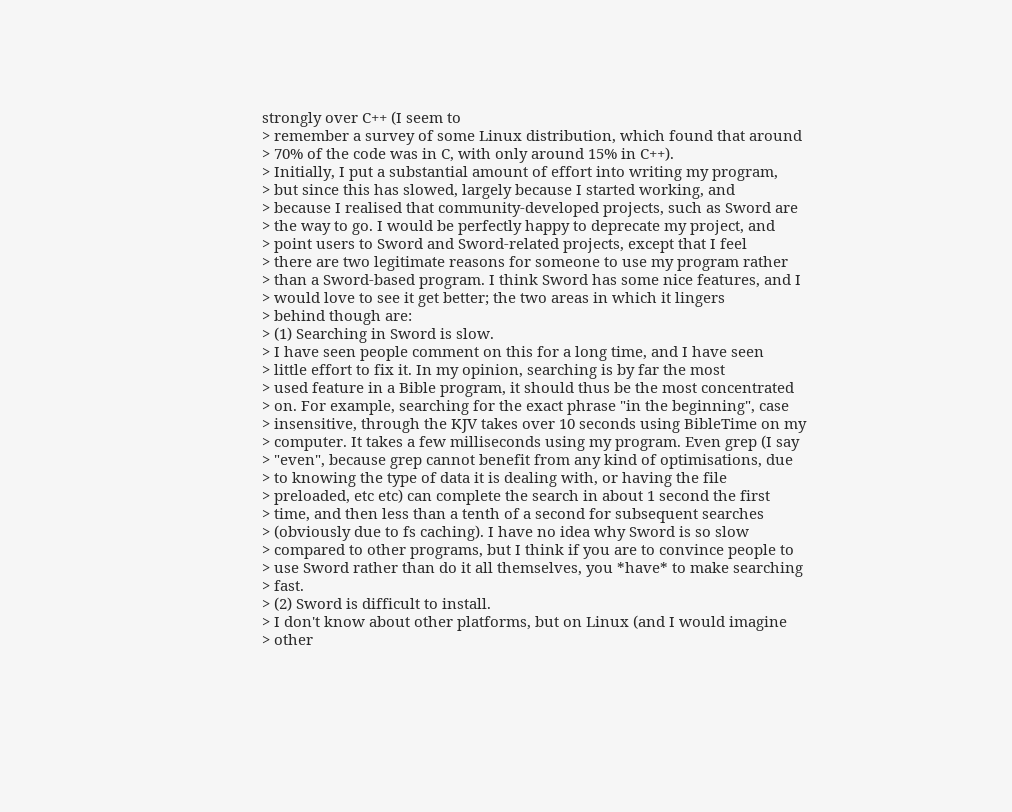strongly over C++ (I seem to
> remember a survey of some Linux distribution, which found that around
> 70% of the code was in C, with only around 15% in C++).
> Initially, I put a substantial amount of effort into writing my program,
> but since this has slowed, largely because I started working, and
> because I realised that community-developed projects, such as Sword are
> the way to go. I would be perfectly happy to deprecate my project, and
> point users to Sword and Sword-related projects, except that I feel
> there are two legitimate reasons for someone to use my program rather
> than a Sword-based program. I think Sword has some nice features, and I
> would love to see it get better; the two areas in which it lingers
> behind though are:
> (1) Searching in Sword is slow.
> I have seen people comment on this for a long time, and I have seen
> little effort to fix it. In my opinion, searching is by far the most
> used feature in a Bible program, it should thus be the most concentrated
> on. For example, searching for the exact phrase "in the beginning", case
> insensitive, through the KJV takes over 10 seconds using BibleTime on my
> computer. It takes a few milliseconds using my program. Even grep (I say
> "even", because grep cannot benefit from any kind of optimisations, due
> to knowing the type of data it is dealing with, or having the file
> preloaded, etc etc) can complete the search in about 1 second the first
> time, and then less than a tenth of a second for subsequent searches
> (obviously due to fs caching). I have no idea why Sword is so slow
> compared to other programs, but I think if you are to convince people to
> use Sword rather than do it all themselves, you *have* to make searching
> fast.
> (2) Sword is difficult to install.
> I don't know about other platforms, but on Linux (and I would imagine
> other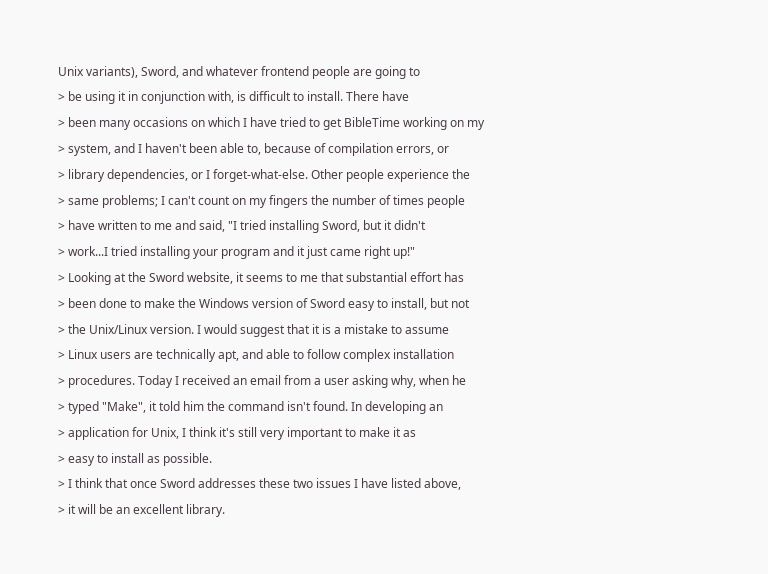Unix variants), Sword, and whatever frontend people are going to
> be using it in conjunction with, is difficult to install. There have
> been many occasions on which I have tried to get BibleTime working on my
> system, and I haven't been able to, because of compilation errors, or
> library dependencies, or I forget-what-else. Other people experience the
> same problems; I can't count on my fingers the number of times people
> have written to me and said, "I tried installing Sword, but it didn't
> work...I tried installing your program and it just came right up!"
> Looking at the Sword website, it seems to me that substantial effort has
> been done to make the Windows version of Sword easy to install, but not
> the Unix/Linux version. I would suggest that it is a mistake to assume
> Linux users are technically apt, and able to follow complex installation
> procedures. Today I received an email from a user asking why, when he
> typed "Make", it told him the command isn't found. In developing an
> application for Unix, I think it's still very important to make it as
> easy to install as possible.
> I think that once Sword addresses these two issues I have listed above,
> it will be an excellent library.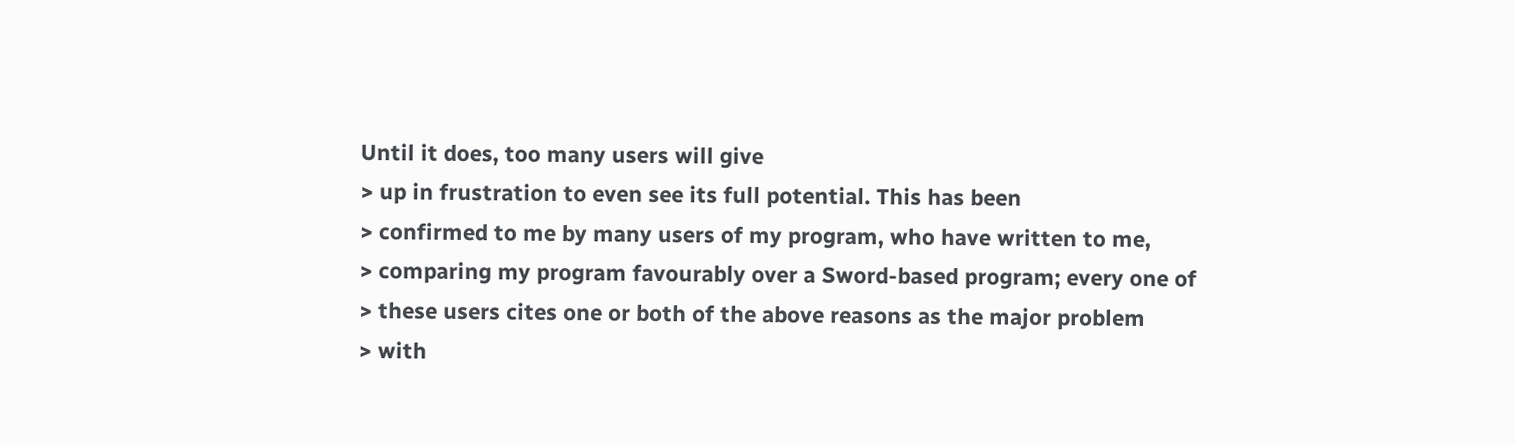Until it does, too many users will give
> up in frustration to even see its full potential. This has been
> confirmed to me by many users of my program, who have written to me,
> comparing my program favourably over a Sword-based program; every one of
> these users cites one or both of the above reasons as the major problem
> with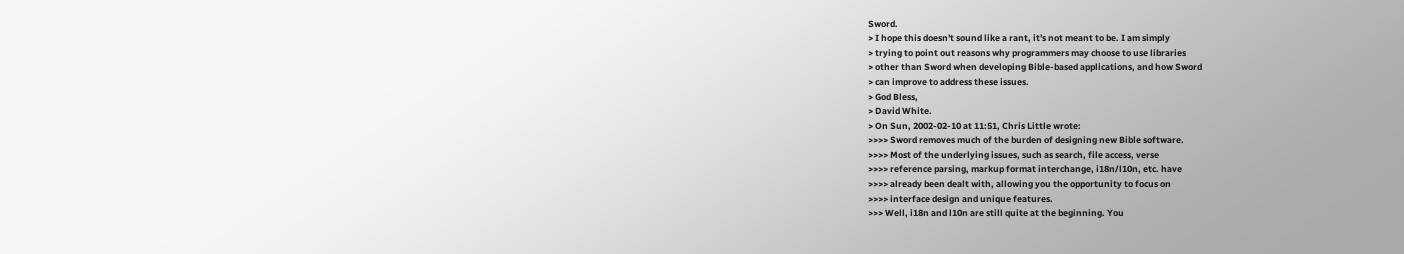Sword.
> I hope this doesn't sound like a rant, it's not meant to be. I am simply
> trying to point out reasons why programmers may choose to use libraries
> other than Sword when developing Bible-based applications, and how Sword
> can improve to address these issues.
> God Bless,
> David White.
> On Sun, 2002-02-10 at 11:51, Chris Little wrote:
>>>> Sword removes much of the burden of designing new Bible software.
>>>> Most of the underlying issues, such as search, file access, verse
>>>> reference parsing, markup format interchange, i18n/l10n, etc. have
>>>> already been dealt with, allowing you the opportunity to focus on
>>>> interface design and unique features.
>>> Well, i18n and l10n are still quite at the beginning. You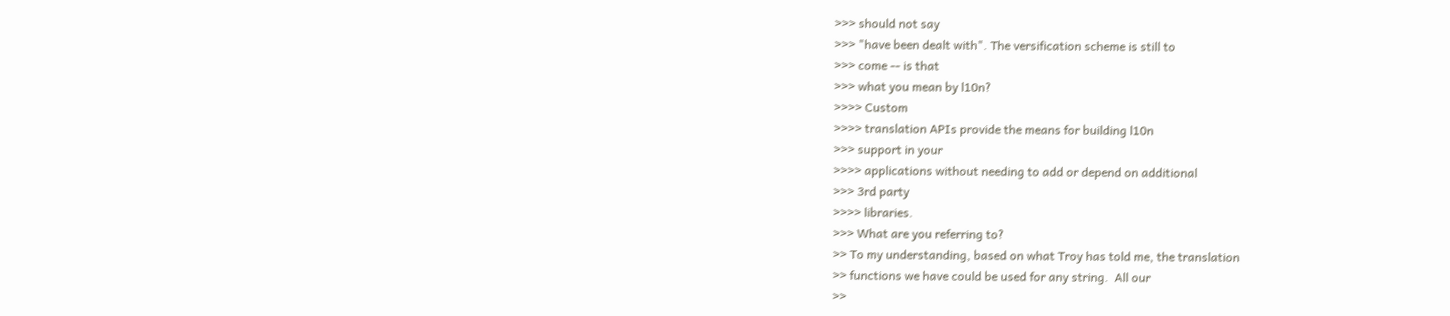>>> should not say
>>> "have been dealt with". The versification scheme is still to
>>> come -- is that
>>> what you mean by l10n?
>>>> Custom
>>>> translation APIs provide the means for building l10n
>>> support in your
>>>> applications without needing to add or depend on additional
>>> 3rd party
>>>> libraries.
>>> What are you referring to?
>> To my understanding, based on what Troy has told me, the translation
>> functions we have could be used for any string.  All our
>>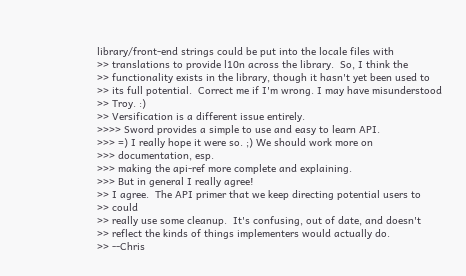library/front-end strings could be put into the locale files with
>> translations to provide l10n across the library.  So, I think the
>> functionality exists in the library, though it hasn't yet been used to
>> its full potential.  Correct me if I'm wrong. I may have misunderstood
>> Troy. :)
>> Versification is a different issue entirely.
>>>> Sword provides a simple to use and easy to learn API.
>>> =) I really hope it were so. ;) We should work more on
>>> documentation, esp.
>>> making the api-ref more complete and explaining.
>>> But in general I really agree!
>> I agree.  The API primer that we keep directing potential users to
>> could
>> really use some cleanup.  It's confusing, out of date, and doesn't
>> reflect the kinds of things implementers would actually do.
>> --Chris